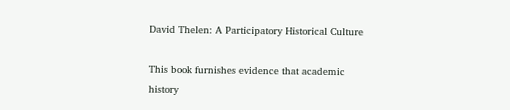David Thelen: A Participatory Historical Culture

This book furnishes evidence that academic history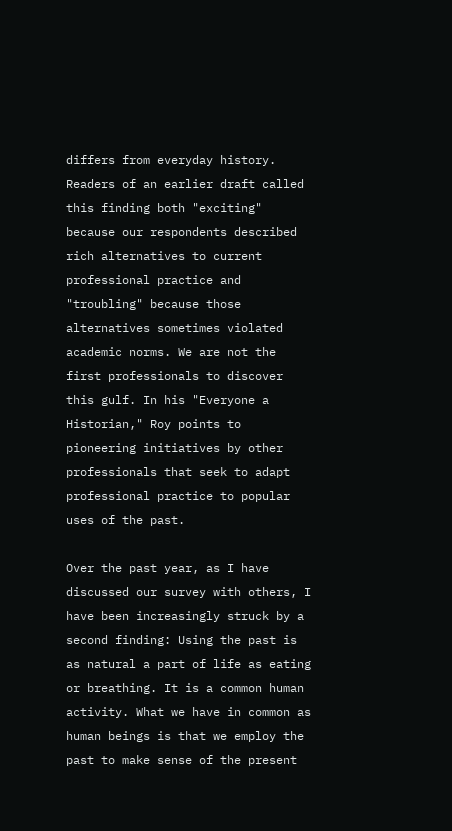differs from everyday history. Readers of an earlier draft called this finding both "exciting" because our respondents described rich alternatives to current professional practice and "troubling" because those alternatives sometimes violated academic norms. We are not the first professionals to discover this gulf. In his "Everyone a Historian," Roy points to pioneering initiatives by other professionals that seek to adapt professional practice to popular uses of the past.

Over the past year, as I have discussed our survey with others, I have been increasingly struck by a second finding: Using the past is as natural a part of life as eating or breathing. It is a common human activity. What we have in common as human beings is that we employ the past to make sense of the present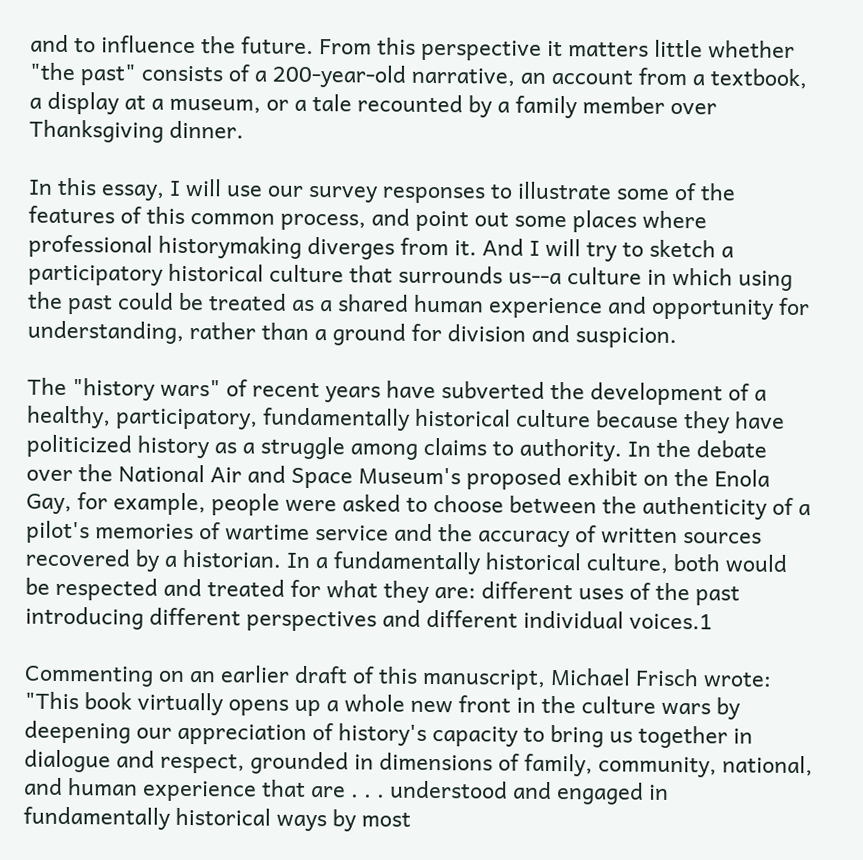and to influence the future. From this perspective it matters little whether "the past" consists of a 200-year-old narrative, an account from a textbook, a display at a museum, or a tale recounted by a family member over Thanksgiving dinner.

In this essay, I will use our survey responses to illustrate some of the features of this common process, and point out some places where professional historymaking diverges from it. And I will try to sketch a participatory historical culture that surrounds us--a culture in which using the past could be treated as a shared human experience and opportunity for understanding, rather than a ground for division and suspicion.

The "history wars" of recent years have subverted the development of a healthy, participatory, fundamentally historical culture because they have politicized history as a struggle among claims to authority. In the debate over the National Air and Space Museum's proposed exhibit on the Enola Gay, for example, people were asked to choose between the authenticity of a pilot's memories of wartime service and the accuracy of written sources recovered by a historian. In a fundamentally historical culture, both would be respected and treated for what they are: different uses of the past introducing different perspectives and different individual voices.1

Commenting on an earlier draft of this manuscript, Michael Frisch wrote: "This book virtually opens up a whole new front in the culture wars by deepening our appreciation of history's capacity to bring us together in dialogue and respect, grounded in dimensions of family, community, national, and human experience that are . . . understood and engaged in fundamentally historical ways by most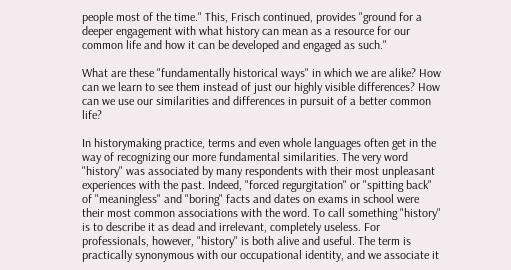people most of the time." This, Frisch continued, provides "ground for a deeper engagement with what history can mean as a resource for our common life and how it can be developed and engaged as such."

What are these "fundamentally historical ways" in which we are alike? How can we learn to see them instead of just our highly visible differences? How can we use our similarities and differences in pursuit of a better common life?

In historymaking practice, terms and even whole languages often get in the way of recognizing our more fundamental similarities. The very word "history" was associated by many respondents with their most unpleasant experiences with the past. Indeed, "forced regurgitation" or "spitting back" of "meaningless" and "boring" facts and dates on exams in school were their most common associations with the word. To call something "history" is to describe it as dead and irrelevant, completely useless. For professionals, however, "history" is both alive and useful. The term is practically synonymous with our occupational identity, and we associate it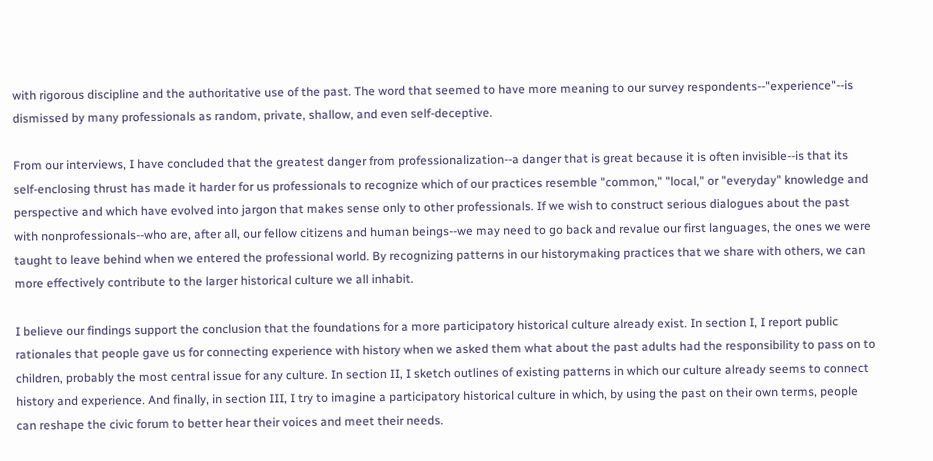with rigorous discipline and the authoritative use of the past. The word that seemed to have more meaning to our survey respondents--"experience"--is dismissed by many professionals as random, private, shallow, and even self-deceptive.

From our interviews, I have concluded that the greatest danger from professionalization--a danger that is great because it is often invisible--is that its self-enclosing thrust has made it harder for us professionals to recognize which of our practices resemble "common," "local," or "everyday" knowledge and perspective and which have evolved into jargon that makes sense only to other professionals. If we wish to construct serious dialogues about the past with nonprofessionals--who are, after all, our fellow citizens and human beings--we may need to go back and revalue our first languages, the ones we were taught to leave behind when we entered the professional world. By recognizing patterns in our historymaking practices that we share with others, we can more effectively contribute to the larger historical culture we all inhabit.

I believe our findings support the conclusion that the foundations for a more participatory historical culture already exist. In section I, I report public rationales that people gave us for connecting experience with history when we asked them what about the past adults had the responsibility to pass on to children, probably the most central issue for any culture. In section II, I sketch outlines of existing patterns in which our culture already seems to connect history and experience. And finally, in section III, I try to imagine a participatory historical culture in which, by using the past on their own terms, people can reshape the civic forum to better hear their voices and meet their needs.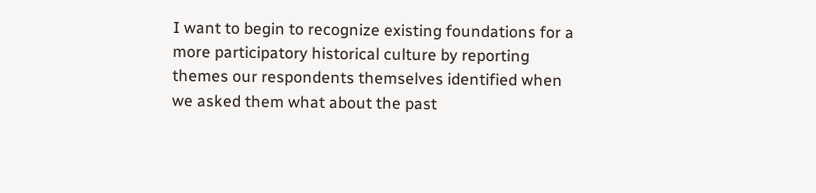I want to begin to recognize existing foundations for a more participatory historical culture by reporting themes our respondents themselves identified when we asked them what about the past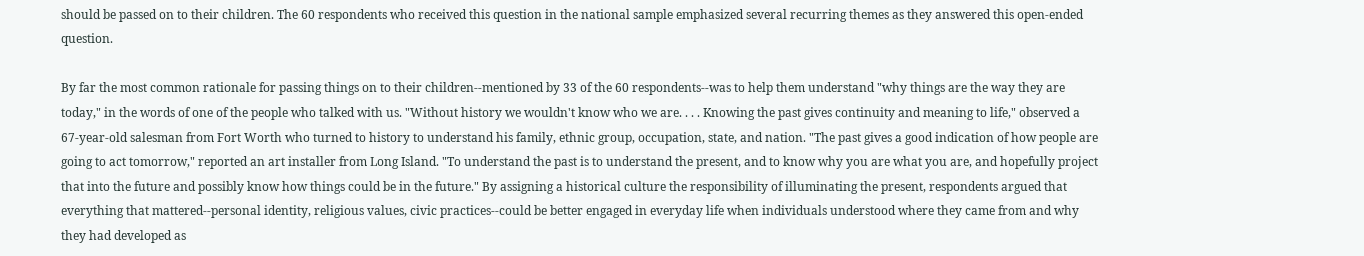should be passed on to their children. The 60 respondents who received this question in the national sample emphasized several recurring themes as they answered this open-ended question.

By far the most common rationale for passing things on to their children--mentioned by 33 of the 60 respondents--was to help them understand "why things are the way they are today," in the words of one of the people who talked with us. "Without history we wouldn't know who we are. . . . Knowing the past gives continuity and meaning to life," observed a 67-year-old salesman from Fort Worth who turned to history to understand his family, ethnic group, occupation, state, and nation. "The past gives a good indication of how people are going to act tomorrow," reported an art installer from Long Island. "To understand the past is to understand the present, and to know why you are what you are, and hopefully project that into the future and possibly know how things could be in the future." By assigning a historical culture the responsibility of illuminating the present, respondents argued that everything that mattered--personal identity, religious values, civic practices--could be better engaged in everyday life when individuals understood where they came from and why they had developed as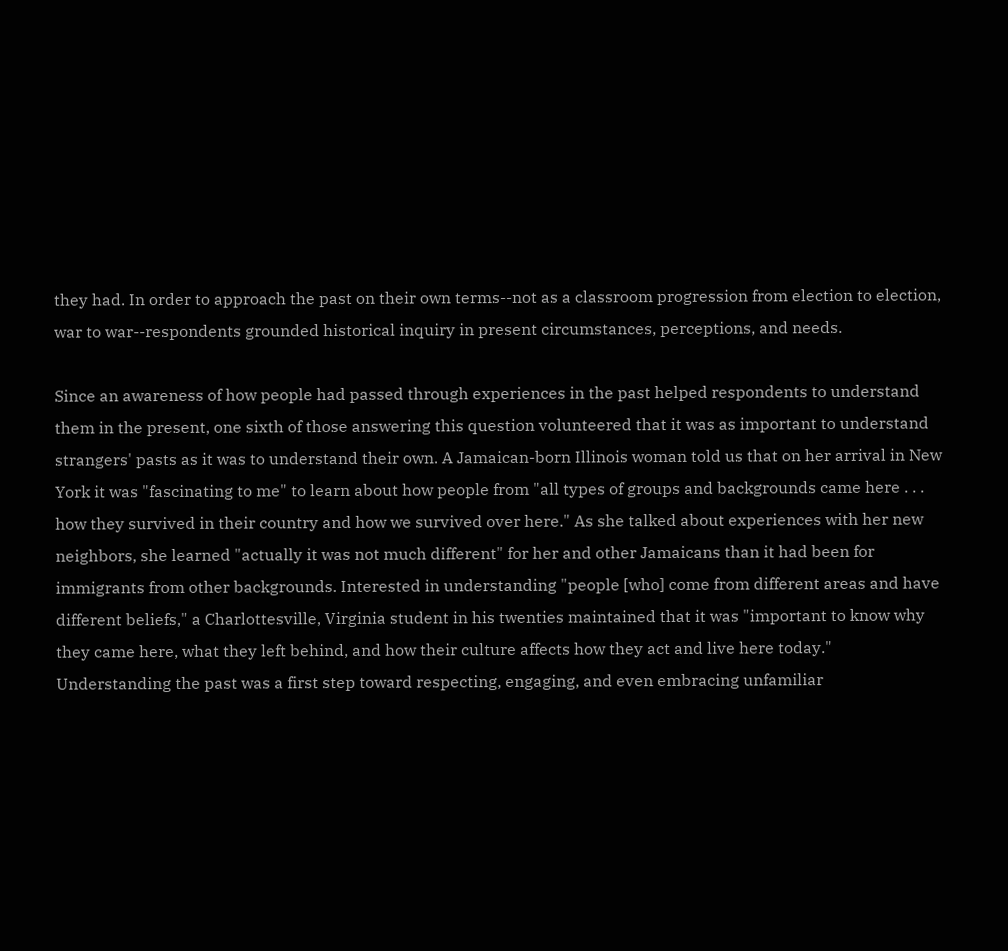they had. In order to approach the past on their own terms--not as a classroom progression from election to election, war to war--respondents grounded historical inquiry in present circumstances, perceptions, and needs.

Since an awareness of how people had passed through experiences in the past helped respondents to understand them in the present, one sixth of those answering this question volunteered that it was as important to understand strangers' pasts as it was to understand their own. A Jamaican-born Illinois woman told us that on her arrival in New York it was "fascinating to me" to learn about how people from "all types of groups and backgrounds came here . . . how they survived in their country and how we survived over here." As she talked about experiences with her new neighbors, she learned "actually it was not much different" for her and other Jamaicans than it had been for immigrants from other backgrounds. Interested in understanding "people [who] come from different areas and have different beliefs," a Charlottesville, Virginia student in his twenties maintained that it was "important to know why they came here, what they left behind, and how their culture affects how they act and live here today." Understanding the past was a first step toward respecting, engaging, and even embracing unfamiliar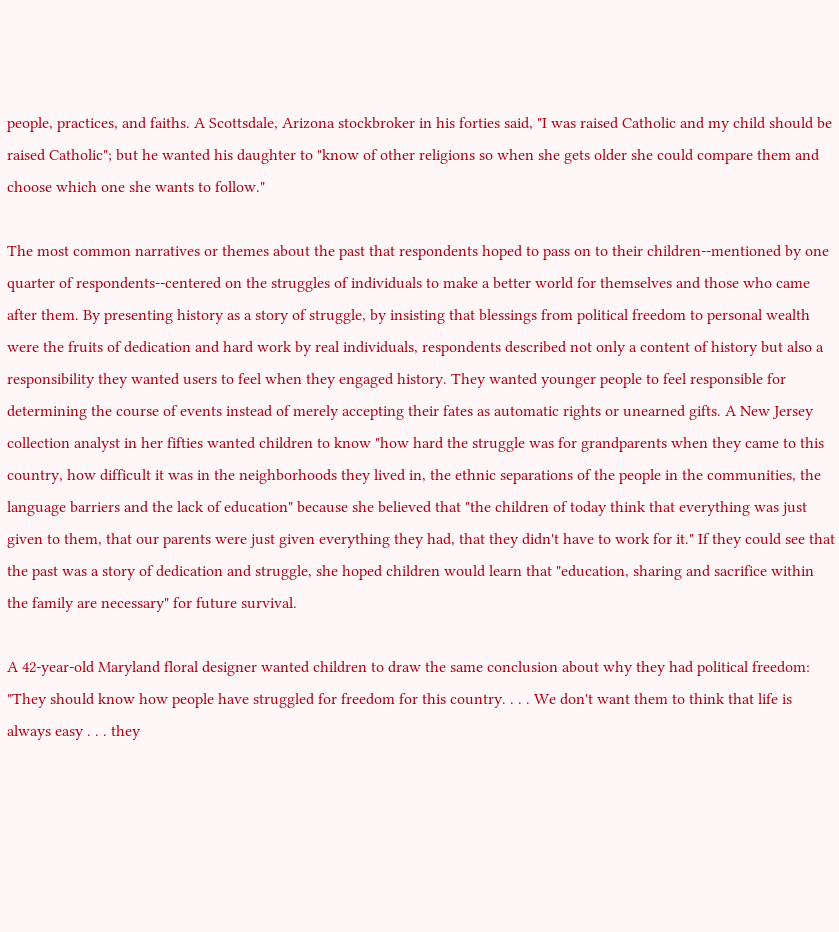people, practices, and faiths. A Scottsdale, Arizona stockbroker in his forties said, "I was raised Catholic and my child should be raised Catholic"; but he wanted his daughter to "know of other religions so when she gets older she could compare them and choose which one she wants to follow."

The most common narratives or themes about the past that respondents hoped to pass on to their children--mentioned by one quarter of respondents--centered on the struggles of individuals to make a better world for themselves and those who came after them. By presenting history as a story of struggle, by insisting that blessings from political freedom to personal wealth were the fruits of dedication and hard work by real individuals, respondents described not only a content of history but also a responsibility they wanted users to feel when they engaged history. They wanted younger people to feel responsible for determining the course of events instead of merely accepting their fates as automatic rights or unearned gifts. A New Jersey collection analyst in her fifties wanted children to know "how hard the struggle was for grandparents when they came to this country, how difficult it was in the neighborhoods they lived in, the ethnic separations of the people in the communities, the language barriers and the lack of education" because she believed that "the children of today think that everything was just given to them, that our parents were just given everything they had, that they didn't have to work for it." If they could see that the past was a story of dedication and struggle, she hoped children would learn that "education, sharing and sacrifice within the family are necessary" for future survival.

A 42-year-old Maryland floral designer wanted children to draw the same conclusion about why they had political freedom: "They should know how people have struggled for freedom for this country. . . . We don't want them to think that life is always easy . . . they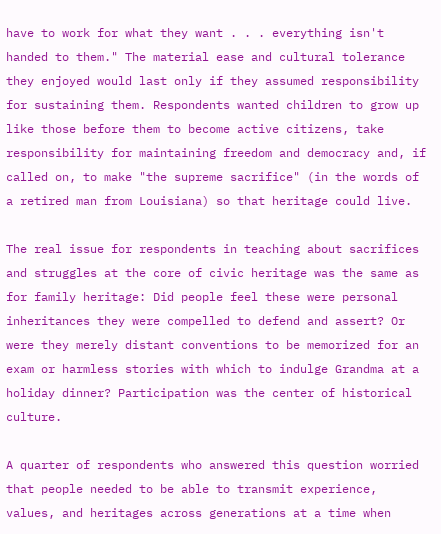have to work for what they want . . . everything isn't handed to them." The material ease and cultural tolerance they enjoyed would last only if they assumed responsibility for sustaining them. Respondents wanted children to grow up like those before them to become active citizens, take responsibility for maintaining freedom and democracy and, if called on, to make "the supreme sacrifice" (in the words of a retired man from Louisiana) so that heritage could live.

The real issue for respondents in teaching about sacrifices and struggles at the core of civic heritage was the same as for family heritage: Did people feel these were personal inheritances they were compelled to defend and assert? Or were they merely distant conventions to be memorized for an exam or harmless stories with which to indulge Grandma at a holiday dinner? Participation was the center of historical culture.

A quarter of respondents who answered this question worried that people needed to be able to transmit experience, values, and heritages across generations at a time when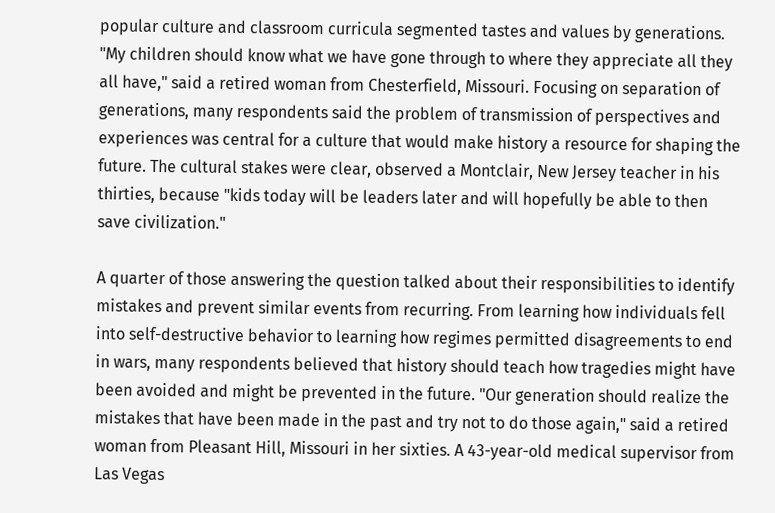popular culture and classroom curricula segmented tastes and values by generations. "My children should know what we have gone through to where they appreciate all they all have," said a retired woman from Chesterfield, Missouri. Focusing on separation of generations, many respondents said the problem of transmission of perspectives and experiences was central for a culture that would make history a resource for shaping the future. The cultural stakes were clear, observed a Montclair, New Jersey teacher in his thirties, because "kids today will be leaders later and will hopefully be able to then save civilization."

A quarter of those answering the question talked about their responsibilities to identify mistakes and prevent similar events from recurring. From learning how individuals fell into self-destructive behavior to learning how regimes permitted disagreements to end in wars, many respondents believed that history should teach how tragedies might have been avoided and might be prevented in the future. "Our generation should realize the mistakes that have been made in the past and try not to do those again," said a retired woman from Pleasant Hill, Missouri in her sixties. A 43-year-old medical supervisor from Las Vegas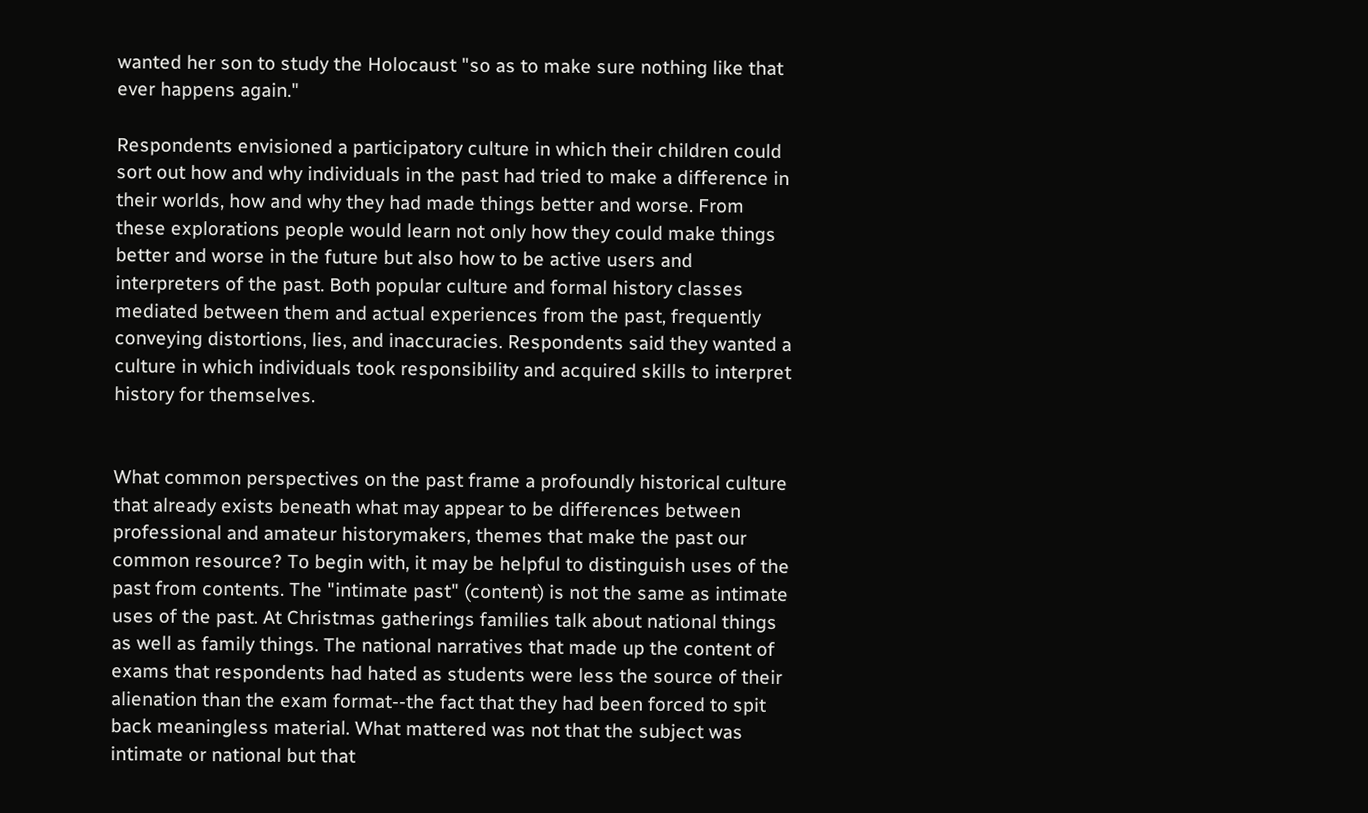wanted her son to study the Holocaust "so as to make sure nothing like that ever happens again."

Respondents envisioned a participatory culture in which their children could sort out how and why individuals in the past had tried to make a difference in their worlds, how and why they had made things better and worse. From these explorations people would learn not only how they could make things better and worse in the future but also how to be active users and interpreters of the past. Both popular culture and formal history classes mediated between them and actual experiences from the past, frequently conveying distortions, lies, and inaccuracies. Respondents said they wanted a culture in which individuals took responsibility and acquired skills to interpret history for themselves.


What common perspectives on the past frame a profoundly historical culture that already exists beneath what may appear to be differences between professional and amateur historymakers, themes that make the past our common resource? To begin with, it may be helpful to distinguish uses of the past from contents. The "intimate past" (content) is not the same as intimate uses of the past. At Christmas gatherings families talk about national things as well as family things. The national narratives that made up the content of exams that respondents had hated as students were less the source of their alienation than the exam format--the fact that they had been forced to spit back meaningless material. What mattered was not that the subject was intimate or national but that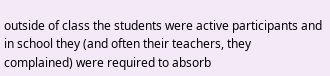outside of class the students were active participants and in school they (and often their teachers, they complained) were required to absorb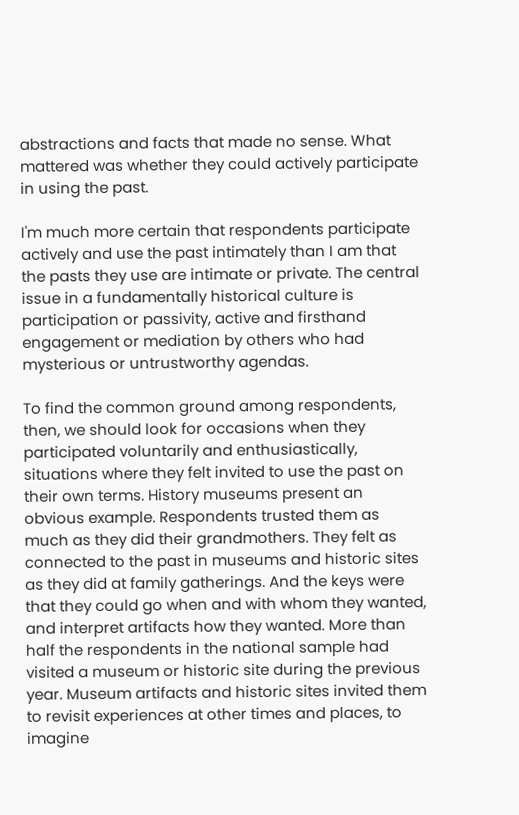abstractions and facts that made no sense. What mattered was whether they could actively participate in using the past.

I'm much more certain that respondents participate actively and use the past intimately than I am that the pasts they use are intimate or private. The central issue in a fundamentally historical culture is participation or passivity, active and firsthand engagement or mediation by others who had mysterious or untrustworthy agendas.

To find the common ground among respondents, then, we should look for occasions when they participated voluntarily and enthusiastically, situations where they felt invited to use the past on their own terms. History museums present an obvious example. Respondents trusted them as much as they did their grandmothers. They felt as connected to the past in museums and historic sites as they did at family gatherings. And the keys were that they could go when and with whom they wanted, and interpret artifacts how they wanted. More than half the respondents in the national sample had visited a museum or historic site during the previous year. Museum artifacts and historic sites invited them to revisit experiences at other times and places, to imagine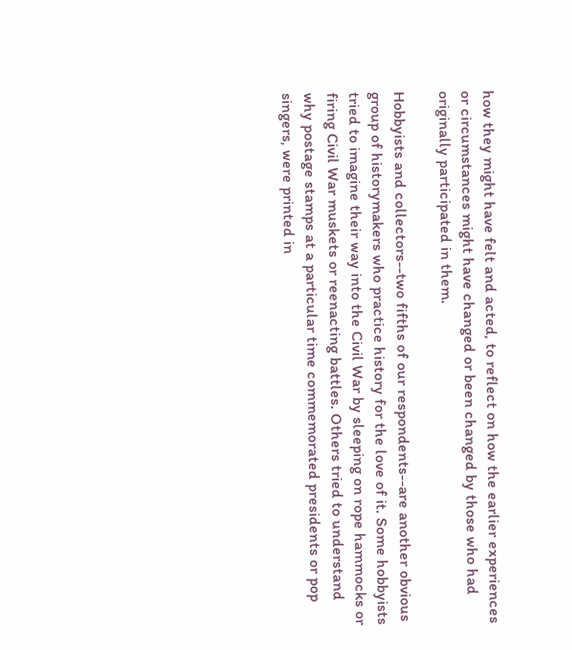how they might have felt and acted, to reflect on how the earlier experiences or circumstances might have changed or been changed by those who had originally participated in them.

Hobbyists and collectors--two fifths of our respondents--are another obvious group of historymakers who practice history for the love of it. Some hobbyists tried to imagine their way into the Civil War by sleeping on rope hammocks or firing Civil War muskets or reenacting battles. Others tried to understand why postage stamps at a particular time commemorated presidents or pop singers, were printed in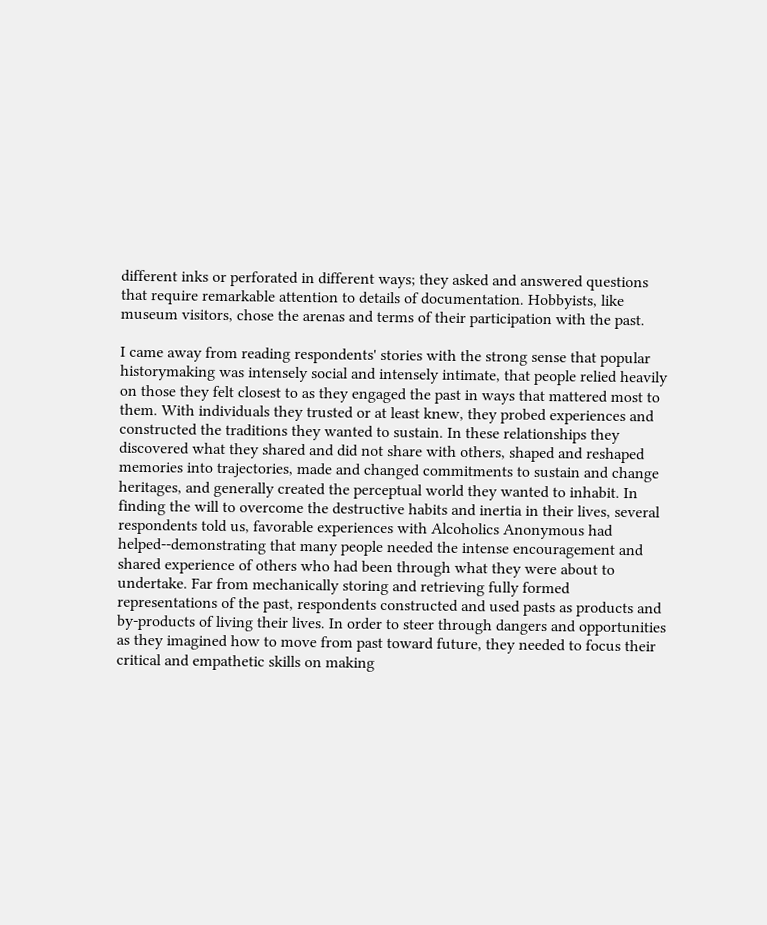different inks or perforated in different ways; they asked and answered questions that require remarkable attention to details of documentation. Hobbyists, like museum visitors, chose the arenas and terms of their participation with the past.

I came away from reading respondents' stories with the strong sense that popular historymaking was intensely social and intensely intimate, that people relied heavily on those they felt closest to as they engaged the past in ways that mattered most to them. With individuals they trusted or at least knew, they probed experiences and constructed the traditions they wanted to sustain. In these relationships they discovered what they shared and did not share with others, shaped and reshaped memories into trajectories, made and changed commitments to sustain and change heritages, and generally created the perceptual world they wanted to inhabit. In finding the will to overcome the destructive habits and inertia in their lives, several respondents told us, favorable experiences with Alcoholics Anonymous had helped--demonstrating that many people needed the intense encouragement and shared experience of others who had been through what they were about to undertake. Far from mechanically storing and retrieving fully formed representations of the past, respondents constructed and used pasts as products and by-products of living their lives. In order to steer through dangers and opportunities as they imagined how to move from past toward future, they needed to focus their critical and empathetic skills on making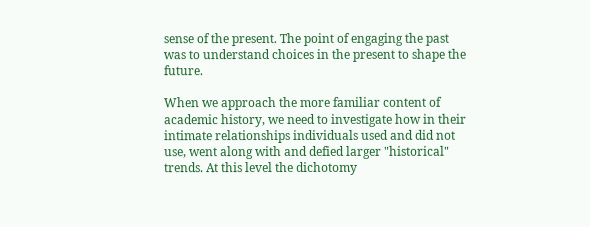sense of the present. The point of engaging the past was to understand choices in the present to shape the future.

When we approach the more familiar content of academic history, we need to investigate how in their intimate relationships individuals used and did not use, went along with and defied larger "historical" trends. At this level the dichotomy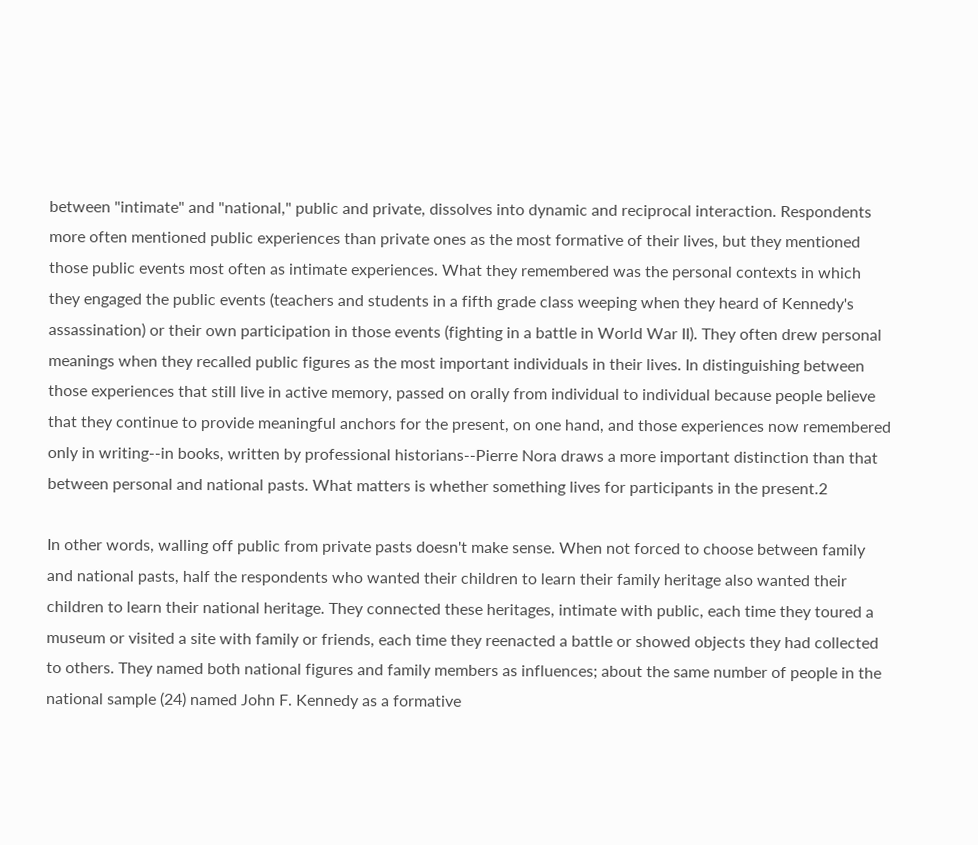between "intimate" and "national," public and private, dissolves into dynamic and reciprocal interaction. Respondents more often mentioned public experiences than private ones as the most formative of their lives, but they mentioned those public events most often as intimate experiences. What they remembered was the personal contexts in which they engaged the public events (teachers and students in a fifth grade class weeping when they heard of Kennedy's assassination) or their own participation in those events (fighting in a battle in World War II). They often drew personal meanings when they recalled public figures as the most important individuals in their lives. In distinguishing between those experiences that still live in active memory, passed on orally from individual to individual because people believe that they continue to provide meaningful anchors for the present, on one hand, and those experiences now remembered only in writing--in books, written by professional historians--Pierre Nora draws a more important distinction than that between personal and national pasts. What matters is whether something lives for participants in the present.2

In other words, walling off public from private pasts doesn't make sense. When not forced to choose between family and national pasts, half the respondents who wanted their children to learn their family heritage also wanted their children to learn their national heritage. They connected these heritages, intimate with public, each time they toured a museum or visited a site with family or friends, each time they reenacted a battle or showed objects they had collected to others. They named both national figures and family members as influences; about the same number of people in the national sample (24) named John F. Kennedy as a formative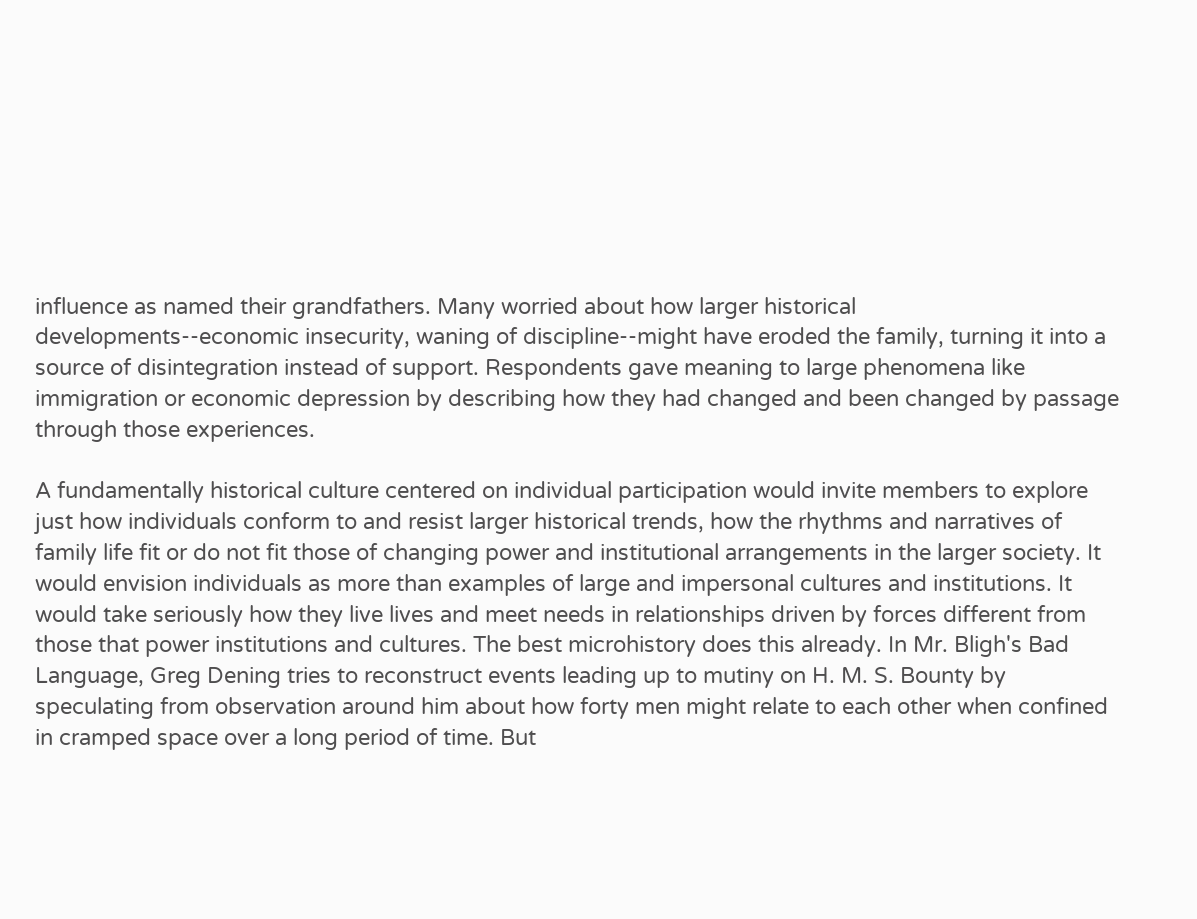influence as named their grandfathers. Many worried about how larger historical developments--economic insecurity, waning of discipline--might have eroded the family, turning it into a source of disintegration instead of support. Respondents gave meaning to large phenomena like immigration or economic depression by describing how they had changed and been changed by passage through those experiences.

A fundamentally historical culture centered on individual participation would invite members to explore just how individuals conform to and resist larger historical trends, how the rhythms and narratives of family life fit or do not fit those of changing power and institutional arrangements in the larger society. It would envision individuals as more than examples of large and impersonal cultures and institutions. It would take seriously how they live lives and meet needs in relationships driven by forces different from those that power institutions and cultures. The best microhistory does this already. In Mr. Bligh's Bad Language, Greg Dening tries to reconstruct events leading up to mutiny on H. M. S. Bounty by speculating from observation around him about how forty men might relate to each other when confined in cramped space over a long period of time. But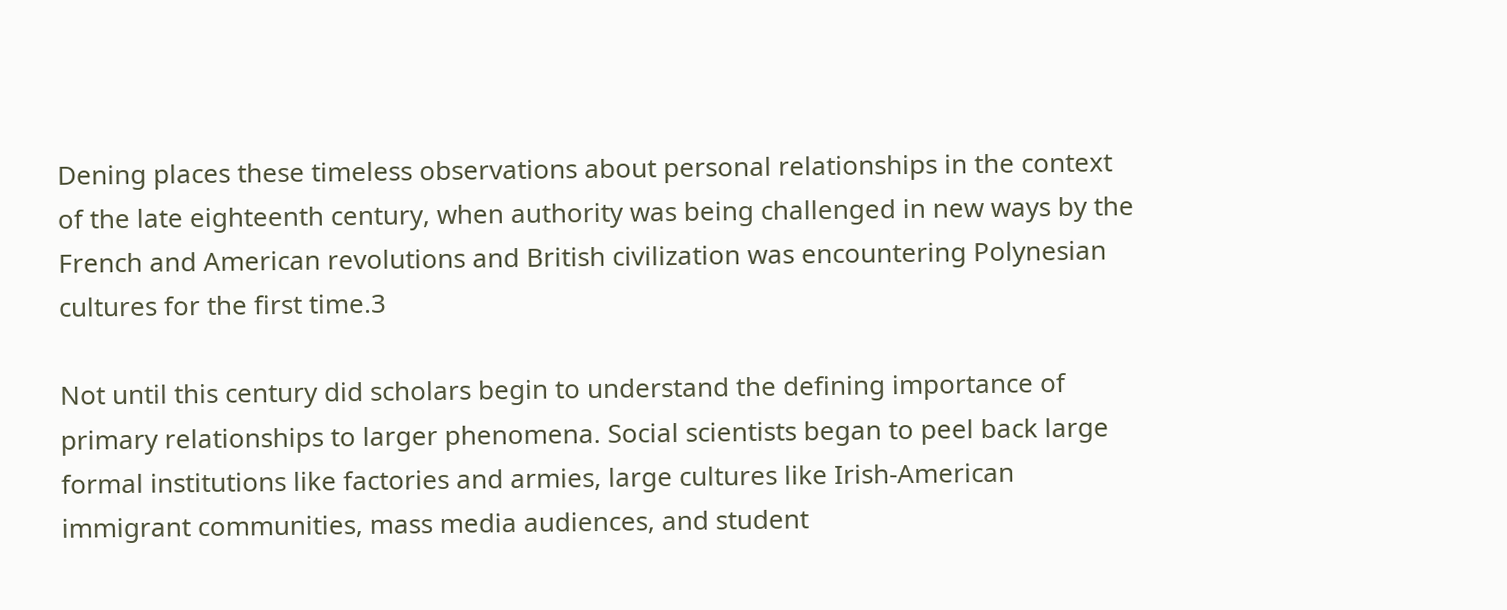Dening places these timeless observations about personal relationships in the context of the late eighteenth century, when authority was being challenged in new ways by the French and American revolutions and British civilization was encountering Polynesian cultures for the first time.3

Not until this century did scholars begin to understand the defining importance of primary relationships to larger phenomena. Social scientists began to peel back large formal institutions like factories and armies, large cultures like Irish-American immigrant communities, mass media audiences, and student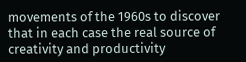movements of the 1960s to discover that in each case the real source of creativity and productivity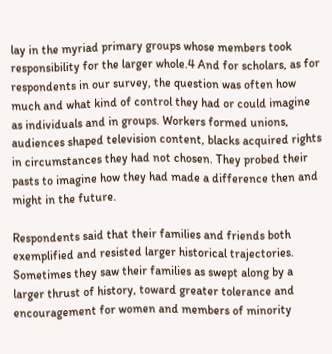lay in the myriad primary groups whose members took responsibility for the larger whole.4 And for scholars, as for respondents in our survey, the question was often how much and what kind of control they had or could imagine as individuals and in groups. Workers formed unions, audiences shaped television content, blacks acquired rights in circumstances they had not chosen. They probed their pasts to imagine how they had made a difference then and might in the future.

Respondents said that their families and friends both exemplified and resisted larger historical trajectories. Sometimes they saw their families as swept along by a larger thrust of history, toward greater tolerance and encouragement for women and members of minority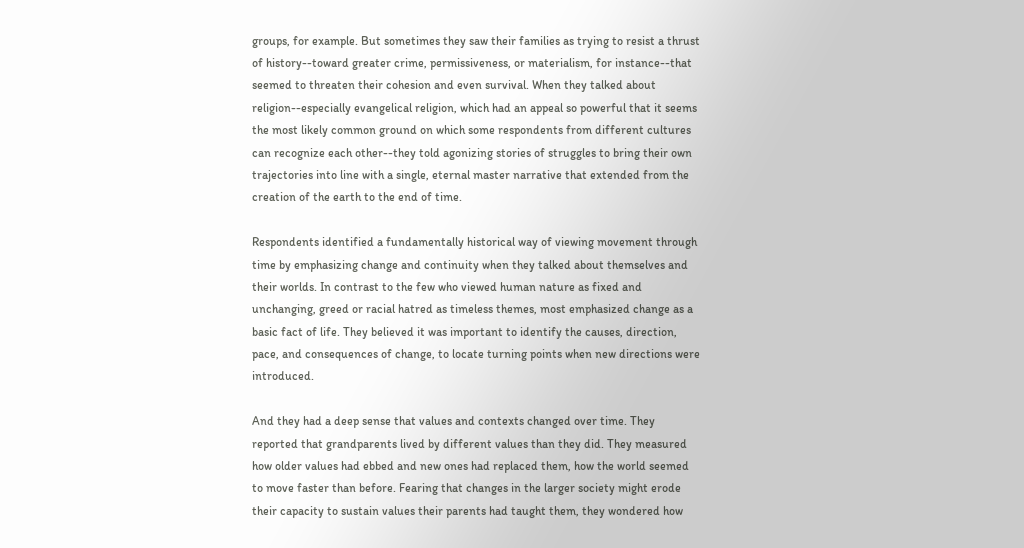groups, for example. But sometimes they saw their families as trying to resist a thrust of history--toward greater crime, permissiveness, or materialism, for instance--that seemed to threaten their cohesion and even survival. When they talked about religion--especially evangelical religion, which had an appeal so powerful that it seems the most likely common ground on which some respondents from different cultures can recognize each other--they told agonizing stories of struggles to bring their own trajectories into line with a single, eternal master narrative that extended from the creation of the earth to the end of time.

Respondents identified a fundamentally historical way of viewing movement through time by emphasizing change and continuity when they talked about themselves and their worlds. In contrast to the few who viewed human nature as fixed and unchanging, greed or racial hatred as timeless themes, most emphasized change as a basic fact of life. They believed it was important to identify the causes, direction, pace, and consequences of change, to locate turning points when new directions were introduced.

And they had a deep sense that values and contexts changed over time. They reported that grandparents lived by different values than they did. They measured how older values had ebbed and new ones had replaced them, how the world seemed to move faster than before. Fearing that changes in the larger society might erode their capacity to sustain values their parents had taught them, they wondered how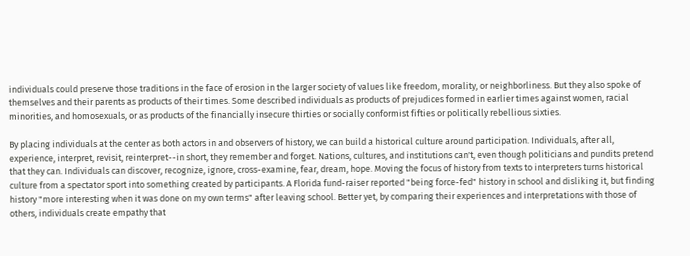individuals could preserve those traditions in the face of erosion in the larger society of values like freedom, morality, or neighborliness. But they also spoke of themselves and their parents as products of their times. Some described individuals as products of prejudices formed in earlier times against women, racial minorities, and homosexuals, or as products of the financially insecure thirties or socially conformist fifties or politically rebellious sixties.

By placing individuals at the center as both actors in and observers of history, we can build a historical culture around participation. Individuals, after all, experience, interpret, revisit, reinterpret--in short, they remember and forget. Nations, cultures, and institutions can't, even though politicians and pundits pretend that they can. Individuals can discover, recognize, ignore, cross-examine, fear, dream, hope. Moving the focus of history from texts to interpreters turns historical culture from a spectator sport into something created by participants. A Florida fund-raiser reported "being force-fed" history in school and disliking it, but finding history "more interesting when it was done on my own terms" after leaving school. Better yet, by comparing their experiences and interpretations with those of others, individuals create empathy that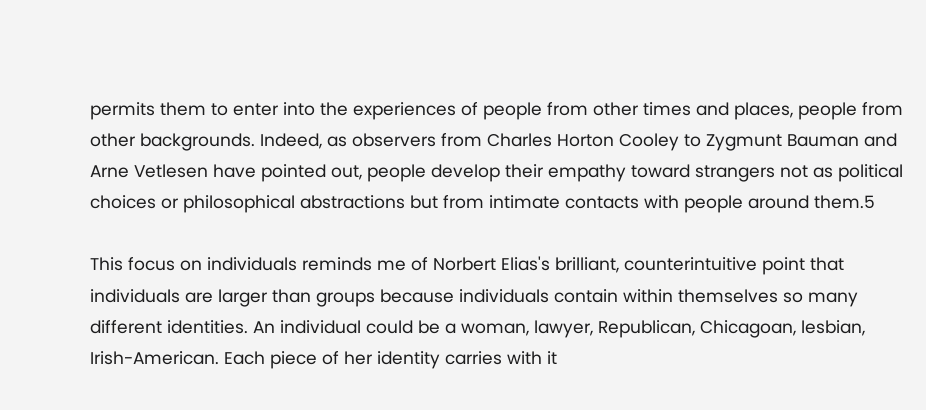permits them to enter into the experiences of people from other times and places, people from other backgrounds. Indeed, as observers from Charles Horton Cooley to Zygmunt Bauman and Arne Vetlesen have pointed out, people develop their empathy toward strangers not as political choices or philosophical abstractions but from intimate contacts with people around them.5

This focus on individuals reminds me of Norbert Elias's brilliant, counterintuitive point that individuals are larger than groups because individuals contain within themselves so many different identities. An individual could be a woman, lawyer, Republican, Chicagoan, lesbian, Irish-American. Each piece of her identity carries with it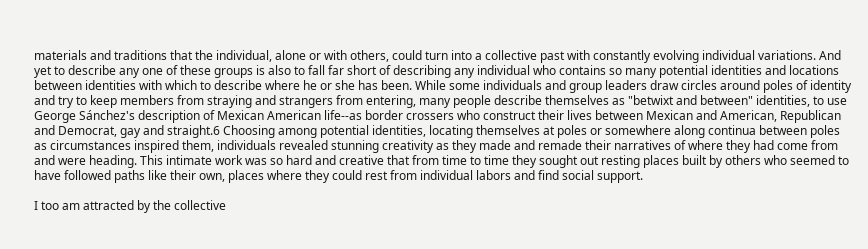materials and traditions that the individual, alone or with others, could turn into a collective past with constantly evolving individual variations. And yet to describe any one of these groups is also to fall far short of describing any individual who contains so many potential identities and locations between identities with which to describe where he or she has been. While some individuals and group leaders draw circles around poles of identity and try to keep members from straying and strangers from entering, many people describe themselves as "betwixt and between" identities, to use George Sánchez's description of Mexican American life--as border crossers who construct their lives between Mexican and American, Republican and Democrat, gay and straight.6 Choosing among potential identities, locating themselves at poles or somewhere along continua between poles as circumstances inspired them, individuals revealed stunning creativity as they made and remade their narratives of where they had come from and were heading. This intimate work was so hard and creative that from time to time they sought out resting places built by others who seemed to have followed paths like their own, places where they could rest from individual labors and find social support.

I too am attracted by the collective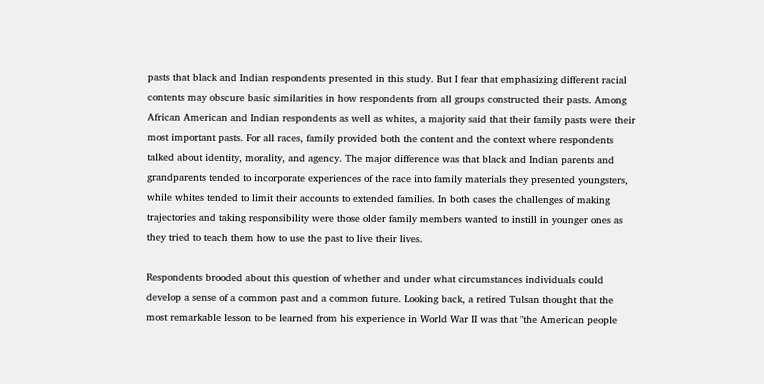pasts that black and Indian respondents presented in this study. But I fear that emphasizing different racial contents may obscure basic similarities in how respondents from all groups constructed their pasts. Among African American and Indian respondents as well as whites, a majority said that their family pasts were their most important pasts. For all races, family provided both the content and the context where respondents talked about identity, morality, and agency. The major difference was that black and Indian parents and grandparents tended to incorporate experiences of the race into family materials they presented youngsters, while whites tended to limit their accounts to extended families. In both cases the challenges of making trajectories and taking responsibility were those older family members wanted to instill in younger ones as they tried to teach them how to use the past to live their lives.

Respondents brooded about this question of whether and under what circumstances individuals could develop a sense of a common past and a common future. Looking back, a retired Tulsan thought that the most remarkable lesson to be learned from his experience in World War II was that "the American people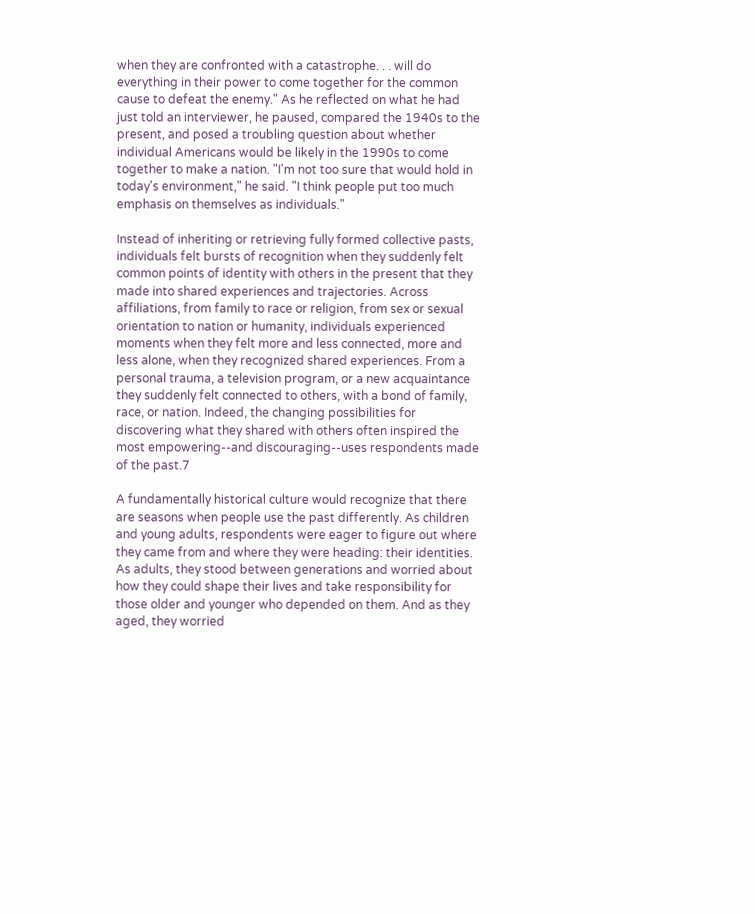when they are confronted with a catastrophe. . . will do everything in their power to come together for the common cause to defeat the enemy." As he reflected on what he had just told an interviewer, he paused, compared the 1940s to the present, and posed a troubling question about whether individual Americans would be likely in the 1990s to come together to make a nation. "I'm not too sure that would hold in today's environment," he said. "I think people put too much emphasis on themselves as individuals."

Instead of inheriting or retrieving fully formed collective pasts, individuals felt bursts of recognition when they suddenly felt common points of identity with others in the present that they made into shared experiences and trajectories. Across affiliations, from family to race or religion, from sex or sexual orientation to nation or humanity, individuals experienced moments when they felt more and less connected, more and less alone, when they recognized shared experiences. From a personal trauma, a television program, or a new acquaintance they suddenly felt connected to others, with a bond of family, race, or nation. Indeed, the changing possibilities for discovering what they shared with others often inspired the most empowering--and discouraging--uses respondents made of the past.7

A fundamentally historical culture would recognize that there are seasons when people use the past differently. As children and young adults, respondents were eager to figure out where they came from and where they were heading: their identities. As adults, they stood between generations and worried about how they could shape their lives and take responsibility for those older and younger who depended on them. And as they aged, they worried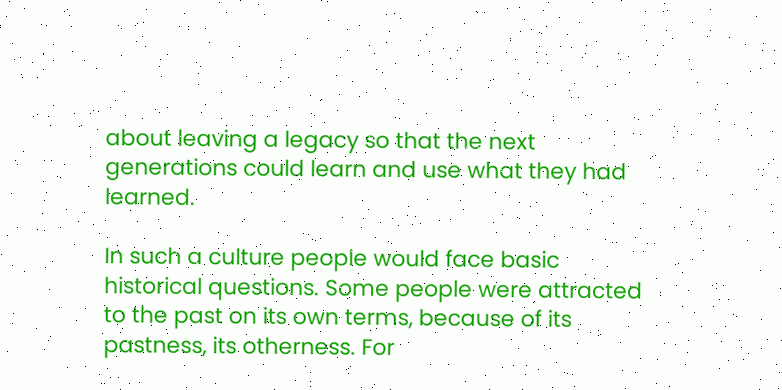about leaving a legacy so that the next generations could learn and use what they had learned.

In such a culture people would face basic historical questions. Some people were attracted to the past on its own terms, because of its pastness, its otherness. For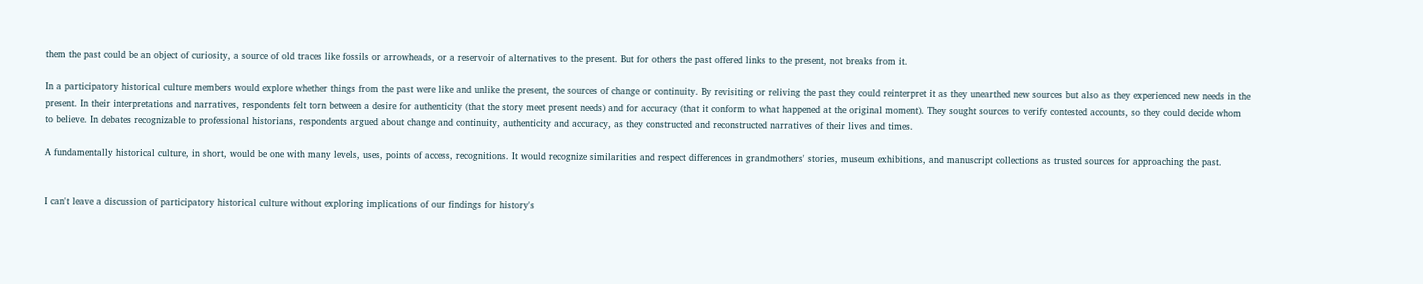them the past could be an object of curiosity, a source of old traces like fossils or arrowheads, or a reservoir of alternatives to the present. But for others the past offered links to the present, not breaks from it.

In a participatory historical culture members would explore whether things from the past were like and unlike the present, the sources of change or continuity. By revisiting or reliving the past they could reinterpret it as they unearthed new sources but also as they experienced new needs in the present. In their interpretations and narratives, respondents felt torn between a desire for authenticity (that the story meet present needs) and for accuracy (that it conform to what happened at the original moment). They sought sources to verify contested accounts, so they could decide whom to believe. In debates recognizable to professional historians, respondents argued about change and continuity, authenticity and accuracy, as they constructed and reconstructed narratives of their lives and times.

A fundamentally historical culture, in short, would be one with many levels, uses, points of access, recognitions. It would recognize similarities and respect differences in grandmothers' stories, museum exhibitions, and manuscript collections as trusted sources for approaching the past.


I can't leave a discussion of participatory historical culture without exploring implications of our findings for history's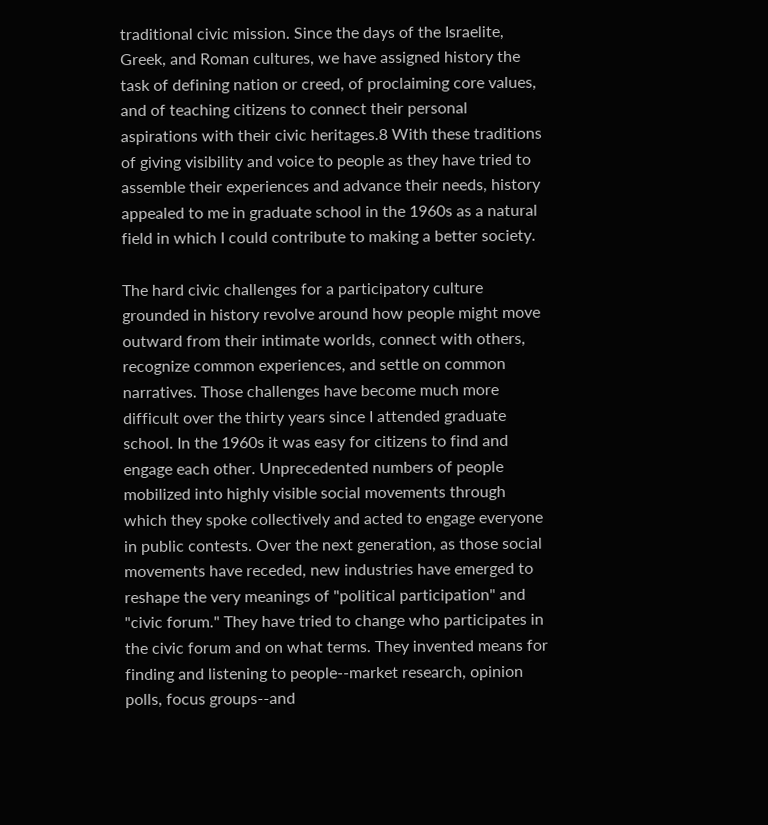traditional civic mission. Since the days of the Israelite, Greek, and Roman cultures, we have assigned history the task of defining nation or creed, of proclaiming core values, and of teaching citizens to connect their personal aspirations with their civic heritages.8 With these traditions of giving visibility and voice to people as they have tried to assemble their experiences and advance their needs, history appealed to me in graduate school in the 1960s as a natural field in which I could contribute to making a better society.

The hard civic challenges for a participatory culture grounded in history revolve around how people might move outward from their intimate worlds, connect with others, recognize common experiences, and settle on common narratives. Those challenges have become much more difficult over the thirty years since I attended graduate school. In the 1960s it was easy for citizens to find and engage each other. Unprecedented numbers of people mobilized into highly visible social movements through which they spoke collectively and acted to engage everyone in public contests. Over the next generation, as those social movements have receded, new industries have emerged to reshape the very meanings of "political participation" and "civic forum." They have tried to change who participates in the civic forum and on what terms. They invented means for finding and listening to people--market research, opinion polls, focus groups--and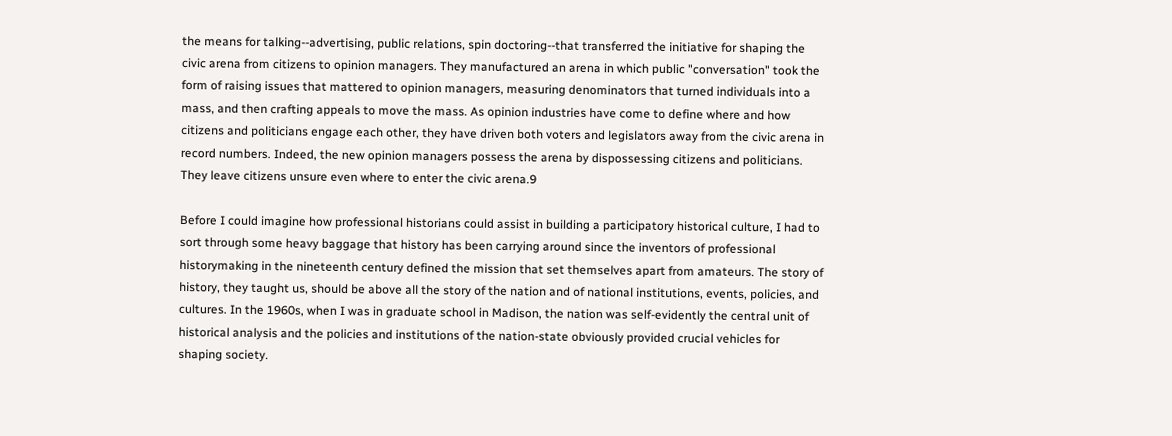the means for talking--advertising, public relations, spin doctoring--that transferred the initiative for shaping the civic arena from citizens to opinion managers. They manufactured an arena in which public "conversation" took the form of raising issues that mattered to opinion managers, measuring denominators that turned individuals into a mass, and then crafting appeals to move the mass. As opinion industries have come to define where and how citizens and politicians engage each other, they have driven both voters and legislators away from the civic arena in record numbers. Indeed, the new opinion managers possess the arena by dispossessing citizens and politicians. They leave citizens unsure even where to enter the civic arena.9

Before I could imagine how professional historians could assist in building a participatory historical culture, I had to sort through some heavy baggage that history has been carrying around since the inventors of professional historymaking in the nineteenth century defined the mission that set themselves apart from amateurs. The story of history, they taught us, should be above all the story of the nation and of national institutions, events, policies, and cultures. In the 1960s, when I was in graduate school in Madison, the nation was self-evidently the central unit of historical analysis and the policies and institutions of the nation-state obviously provided crucial vehicles for shaping society.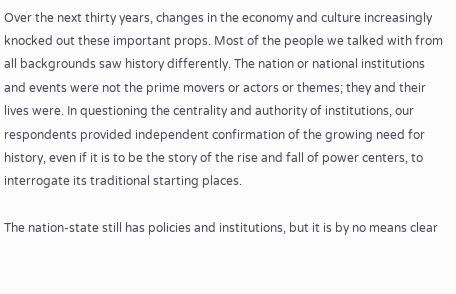Over the next thirty years, changes in the economy and culture increasingly knocked out these important props. Most of the people we talked with from all backgrounds saw history differently. The nation or national institutions and events were not the prime movers or actors or themes; they and their lives were. In questioning the centrality and authority of institutions, our respondents provided independent confirmation of the growing need for history, even if it is to be the story of the rise and fall of power centers, to interrogate its traditional starting places.

The nation-state still has policies and institutions, but it is by no means clear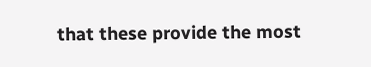that these provide the most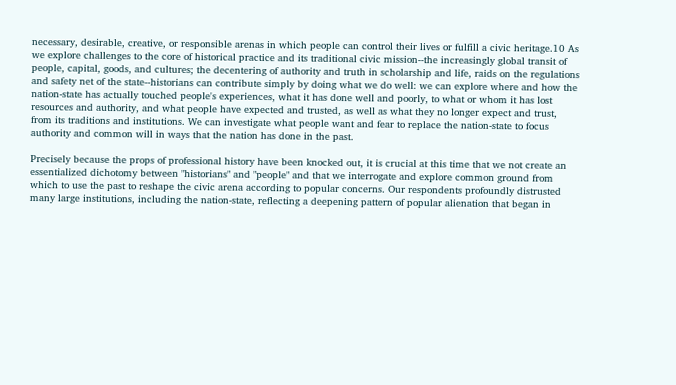necessary, desirable, creative, or responsible arenas in which people can control their lives or fulfill a civic heritage.10 As we explore challenges to the core of historical practice and its traditional civic mission--the increasingly global transit of people, capital, goods, and cultures; the decentering of authority and truth in scholarship and life, raids on the regulations and safety net of the state--historians can contribute simply by doing what we do well: we can explore where and how the nation-state has actually touched people's experiences, what it has done well and poorly, to what or whom it has lost resources and authority, and what people have expected and trusted, as well as what they no longer expect and trust, from its traditions and institutions. We can investigate what people want and fear to replace the nation-state to focus authority and common will in ways that the nation has done in the past.

Precisely because the props of professional history have been knocked out, it is crucial at this time that we not create an essentialized dichotomy between "historians" and "people" and that we interrogate and explore common ground from which to use the past to reshape the civic arena according to popular concerns. Our respondents profoundly distrusted many large institutions, including the nation-state, reflecting a deepening pattern of popular alienation that began in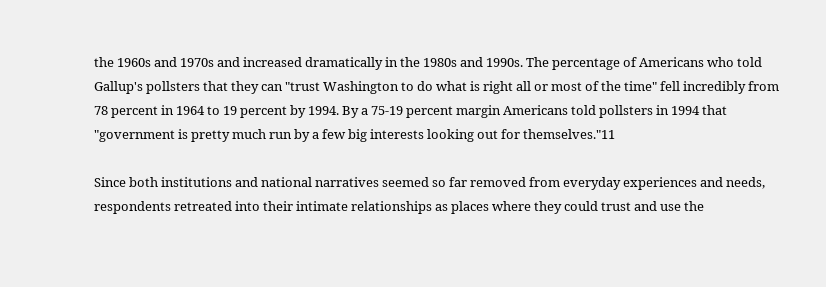the 1960s and 1970s and increased dramatically in the 1980s and 1990s. The percentage of Americans who told Gallup's pollsters that they can "trust Washington to do what is right all or most of the time" fell incredibly from 78 percent in 1964 to 19 percent by 1994. By a 75-19 percent margin Americans told pollsters in 1994 that "government is pretty much run by a few big interests looking out for themselves."11

Since both institutions and national narratives seemed so far removed from everyday experiences and needs, respondents retreated into their intimate relationships as places where they could trust and use the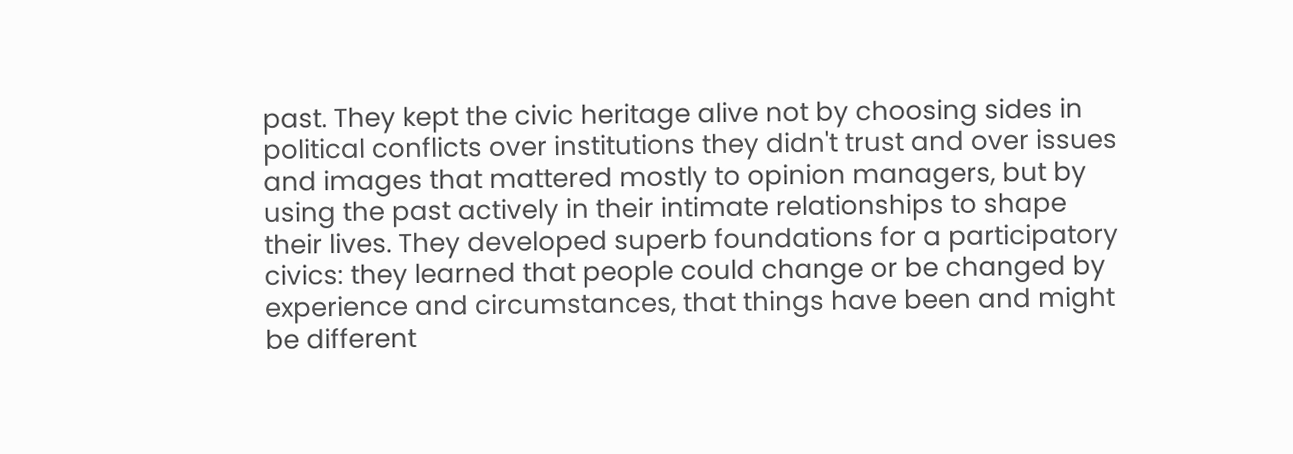past. They kept the civic heritage alive not by choosing sides in political conflicts over institutions they didn't trust and over issues and images that mattered mostly to opinion managers, but by using the past actively in their intimate relationships to shape their lives. They developed superb foundations for a participatory civics: they learned that people could change or be changed by experience and circumstances, that things have been and might be different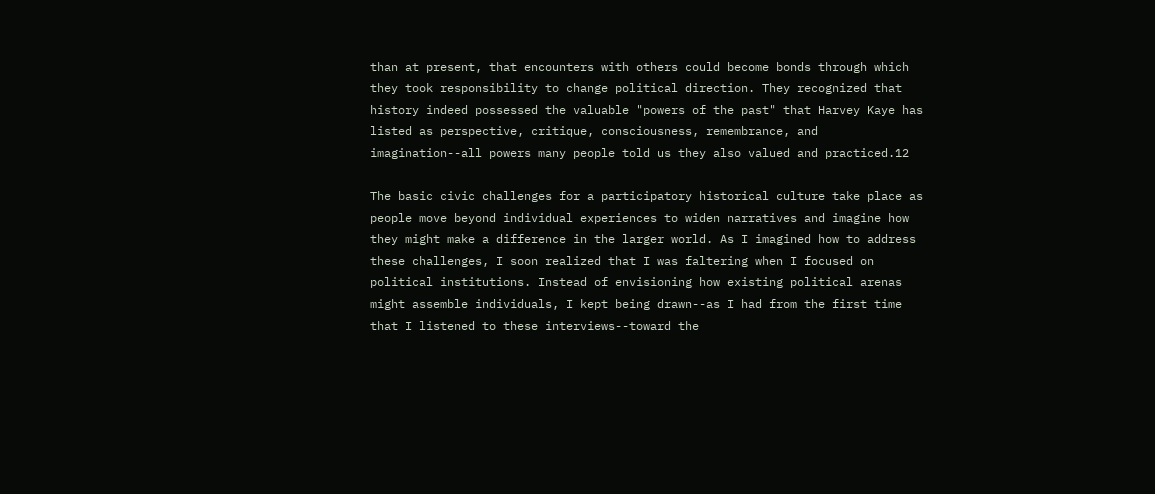than at present, that encounters with others could become bonds through which they took responsibility to change political direction. They recognized that history indeed possessed the valuable "powers of the past" that Harvey Kaye has listed as perspective, critique, consciousness, remembrance, and imagination--all powers many people told us they also valued and practiced.12

The basic civic challenges for a participatory historical culture take place as people move beyond individual experiences to widen narratives and imagine how they might make a difference in the larger world. As I imagined how to address these challenges, I soon realized that I was faltering when I focused on political institutions. Instead of envisioning how existing political arenas might assemble individuals, I kept being drawn--as I had from the first time that I listened to these interviews--toward the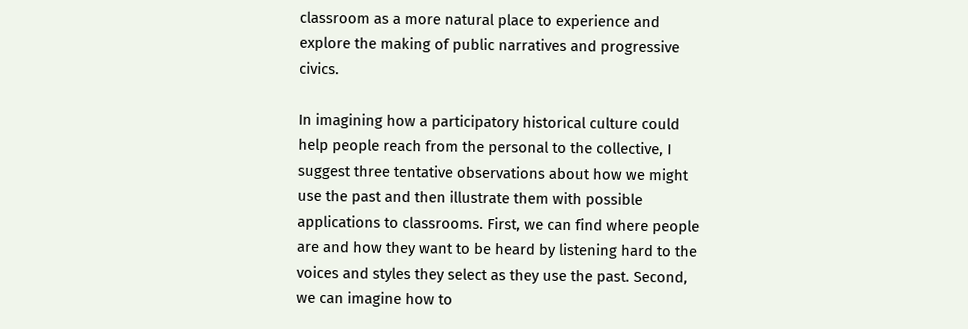classroom as a more natural place to experience and explore the making of public narratives and progressive civics.

In imagining how a participatory historical culture could help people reach from the personal to the collective, I suggest three tentative observations about how we might use the past and then illustrate them with possible applications to classrooms. First, we can find where people are and how they want to be heard by listening hard to the voices and styles they select as they use the past. Second, we can imagine how to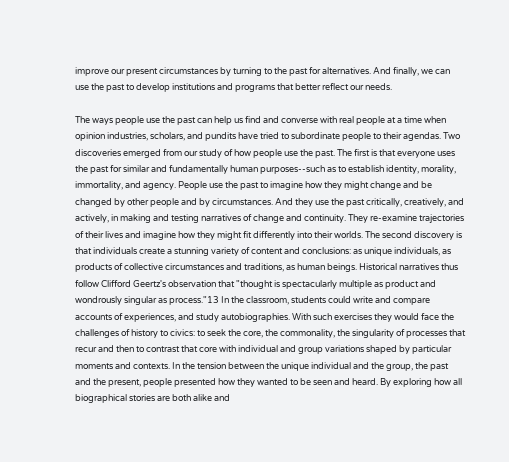improve our present circumstances by turning to the past for alternatives. And finally, we can use the past to develop institutions and programs that better reflect our needs.

The ways people use the past can help us find and converse with real people at a time when opinion industries, scholars, and pundits have tried to subordinate people to their agendas. Two discoveries emerged from our study of how people use the past. The first is that everyone uses the past for similar and fundamentally human purposes--such as to establish identity, morality, immortality, and agency. People use the past to imagine how they might change and be changed by other people and by circumstances. And they use the past critically, creatively, and actively, in making and testing narratives of change and continuity. They re-examine trajectories of their lives and imagine how they might fit differently into their worlds. The second discovery is that individuals create a stunning variety of content and conclusions: as unique individuals, as products of collective circumstances and traditions, as human beings. Historical narratives thus follow Clifford Geertz's observation that "thought is spectacularly multiple as product and wondrously singular as process."13 In the classroom, students could write and compare accounts of experiences, and study autobiographies. With such exercises they would face the challenges of history to civics: to seek the core, the commonality, the singularity of processes that recur and then to contrast that core with individual and group variations shaped by particular moments and contexts. In the tension between the unique individual and the group, the past and the present, people presented how they wanted to be seen and heard. By exploring how all biographical stories are both alike and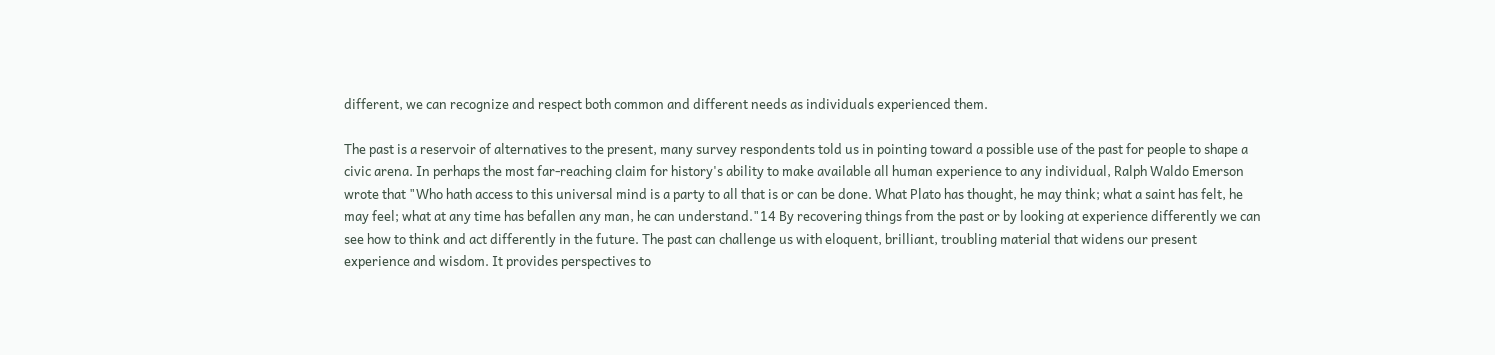different, we can recognize and respect both common and different needs as individuals experienced them.

The past is a reservoir of alternatives to the present, many survey respondents told us in pointing toward a possible use of the past for people to shape a civic arena. In perhaps the most far-reaching claim for history's ability to make available all human experience to any individual, Ralph Waldo Emerson wrote that "Who hath access to this universal mind is a party to all that is or can be done. What Plato has thought, he may think; what a saint has felt, he may feel; what at any time has befallen any man, he can understand."14 By recovering things from the past or by looking at experience differently we can see how to think and act differently in the future. The past can challenge us with eloquent, brilliant, troubling material that widens our present experience and wisdom. It provides perspectives to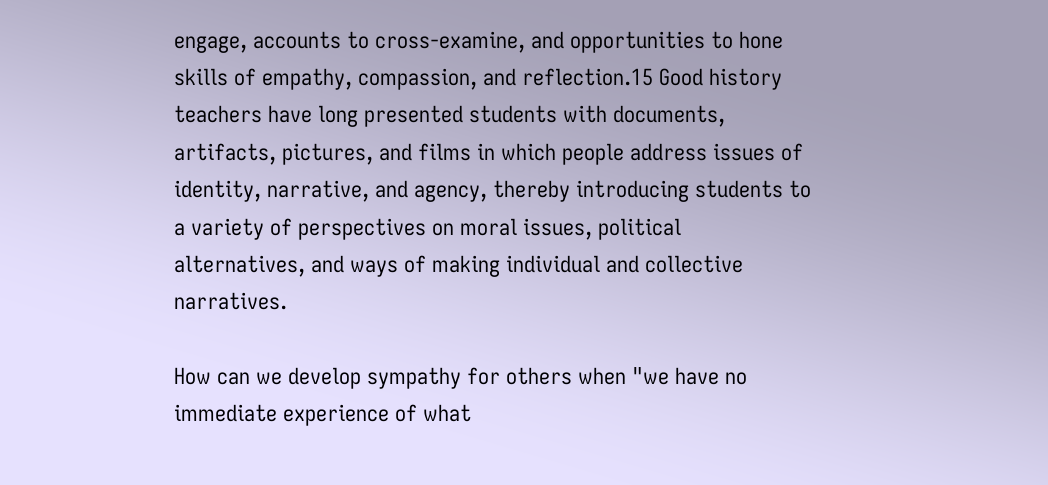engage, accounts to cross-examine, and opportunities to hone skills of empathy, compassion, and reflection.15 Good history teachers have long presented students with documents, artifacts, pictures, and films in which people address issues of identity, narrative, and agency, thereby introducing students to a variety of perspectives on moral issues, political alternatives, and ways of making individual and collective narratives.

How can we develop sympathy for others when "we have no immediate experience of what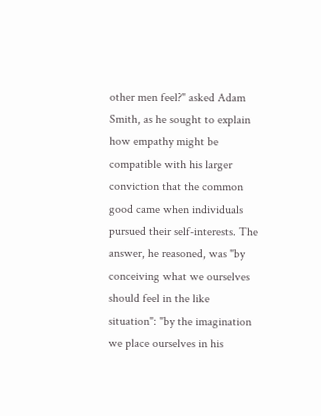other men feel?" asked Adam Smith, as he sought to explain how empathy might be compatible with his larger conviction that the common good came when individuals pursued their self-interests. The answer, he reasoned, was "by conceiving what we ourselves should feel in the like situation": "by the imagination we place ourselves in his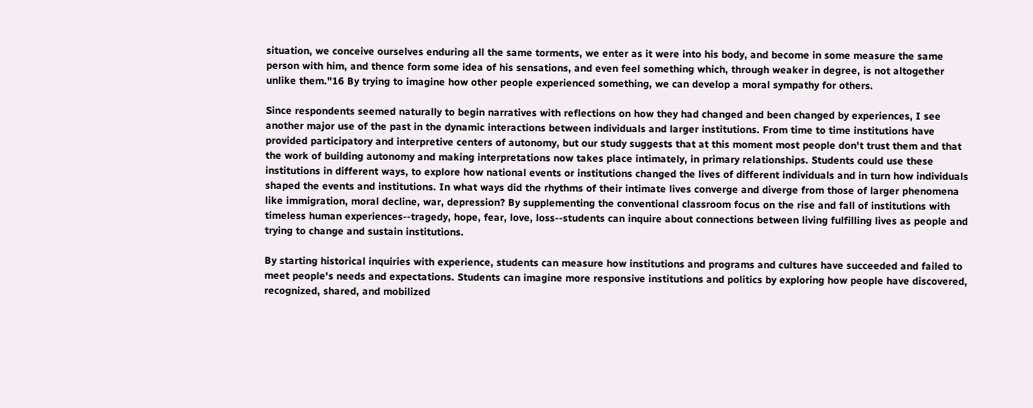situation, we conceive ourselves enduring all the same torments, we enter as it were into his body, and become in some measure the same person with him, and thence form some idea of his sensations, and even feel something which, through weaker in degree, is not altogether unlike them."16 By trying to imagine how other people experienced something, we can develop a moral sympathy for others.

Since respondents seemed naturally to begin narratives with reflections on how they had changed and been changed by experiences, I see another major use of the past in the dynamic interactions between individuals and larger institutions. From time to time institutions have provided participatory and interpretive centers of autonomy, but our study suggests that at this moment most people don't trust them and that the work of building autonomy and making interpretations now takes place intimately, in primary relationships. Students could use these institutions in different ways, to explore how national events or institutions changed the lives of different individuals and in turn how individuals shaped the events and institutions. In what ways did the rhythms of their intimate lives converge and diverge from those of larger phenomena like immigration, moral decline, war, depression? By supplementing the conventional classroom focus on the rise and fall of institutions with timeless human experiences--tragedy, hope, fear, love, loss--students can inquire about connections between living fulfilling lives as people and trying to change and sustain institutions.

By starting historical inquiries with experience, students can measure how institutions and programs and cultures have succeeded and failed to meet people's needs and expectations. Students can imagine more responsive institutions and politics by exploring how people have discovered, recognized, shared, and mobilized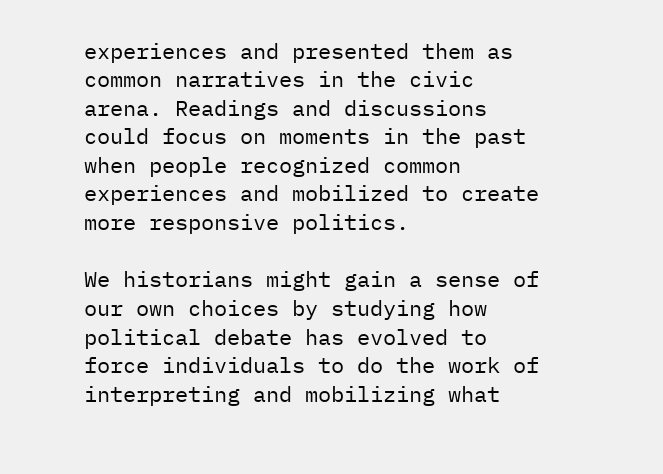experiences and presented them as common narratives in the civic arena. Readings and discussions could focus on moments in the past when people recognized common experiences and mobilized to create more responsive politics.

We historians might gain a sense of our own choices by studying how political debate has evolved to force individuals to do the work of interpreting and mobilizing what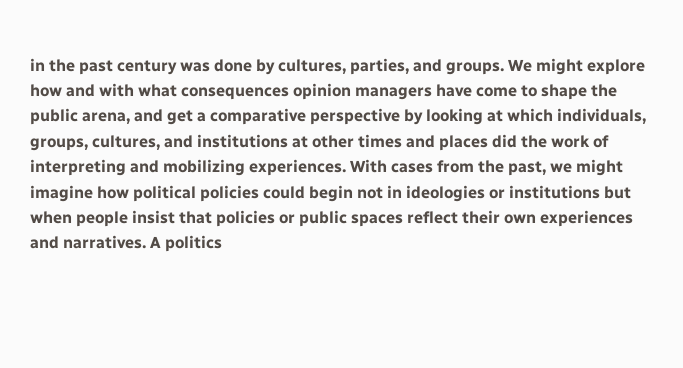in the past century was done by cultures, parties, and groups. We might explore how and with what consequences opinion managers have come to shape the public arena, and get a comparative perspective by looking at which individuals, groups, cultures, and institutions at other times and places did the work of interpreting and mobilizing experiences. With cases from the past, we might imagine how political policies could begin not in ideologies or institutions but when people insist that policies or public spaces reflect their own experiences and narratives. A politics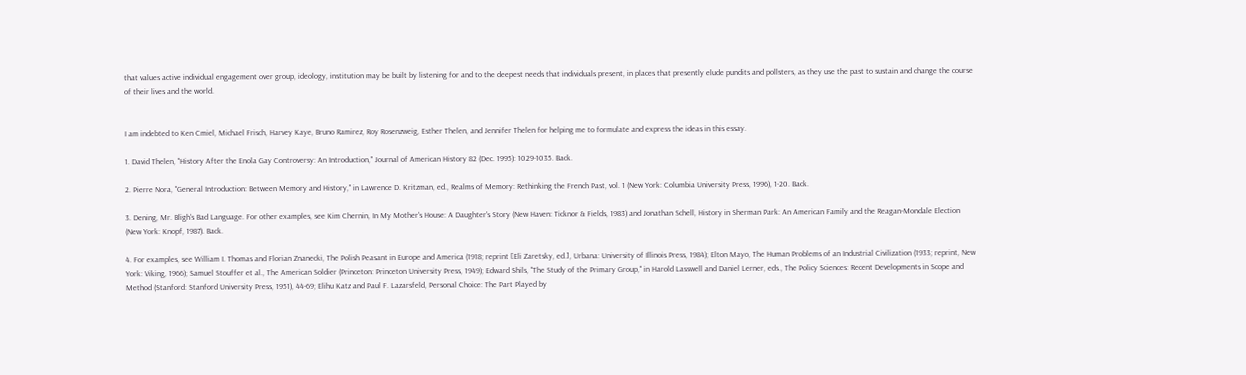that values active individual engagement over group, ideology, institution may be built by listening for and to the deepest needs that individuals present, in places that presently elude pundits and pollsters, as they use the past to sustain and change the course of their lives and the world.


I am indebted to Ken Cmiel, Michael Frisch, Harvey Kaye, Bruno Ramirez, Roy Rosenzweig, Esther Thelen, and Jennifer Thelen for helping me to formulate and express the ideas in this essay.

1. David Thelen, "History After the Enola Gay Controversy: An Introduction," Journal of American History 82 (Dec. 1995): 1029-1035. Back.

2. Pierre Nora, "General Introduction: Between Memory and History," in Lawrence D. Kritzman, ed., Realms of Memory: Rethinking the French Past, vol. 1 (New York: Columbia University Press, 1996), 1-20. Back.

3. Dening, Mr. Bligh's Bad Language. For other examples, see Kim Chernin, In My Mother's House: A Daughter's Story (New Haven: Ticknor & Fields, 1983) and Jonathan Schell, History in Sherman Park: An American Family and the Reagan-Mondale Election (New York: Knopf, 1987). Back.

4. For examples, see William I. Thomas and Florian Znanecki, The Polish Peasant in Europe and America (1918; reprint [Eli Zaretsky, ed.], Urbana: University of Illinois Press, 1984); Elton Mayo, The Human Problems of an Industrial Civilization (1933; reprint, New York: Viking, 1966); Samuel Stouffer et al., The American Soldier (Princeton: Princeton University Press, 1949); Edward Shils, "The Study of the Primary Group," in Harold Lasswell and Daniel Lerner, eds., The Policy Sciences: Recent Developments in Scope and Method (Stanford: Stanford University Press, 1951), 44-69; Elihu Katz and Paul F. Lazarsfeld, Personal Choice: The Part Played by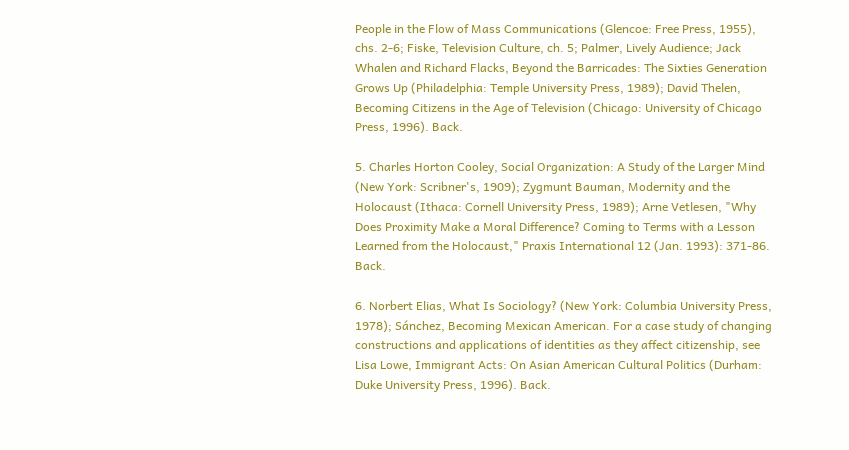People in the Flow of Mass Communications (Glencoe: Free Press, 1955), chs. 2-6; Fiske, Television Culture, ch. 5; Palmer, Lively Audience; Jack Whalen and Richard Flacks, Beyond the Barricades: The Sixties Generation Grows Up (Philadelphia: Temple University Press, 1989); David Thelen, Becoming Citizens in the Age of Television (Chicago: University of Chicago Press, 1996). Back.

5. Charles Horton Cooley, Social Organization: A Study of the Larger Mind (New York: Scribner's, 1909); Zygmunt Bauman, Modernity and the Holocaust (Ithaca: Cornell University Press, 1989); Arne Vetlesen, "Why Does Proximity Make a Moral Difference? Coming to Terms with a Lesson Learned from the Holocaust," Praxis International 12 (Jan. 1993): 371-86. Back.

6. Norbert Elias, What Is Sociology? (New York: Columbia University Press, 1978); Sánchez, Becoming Mexican American. For a case study of changing constructions and applications of identities as they affect citizenship, see Lisa Lowe, Immigrant Acts: On Asian American Cultural Politics (Durham: Duke University Press, 1996). Back.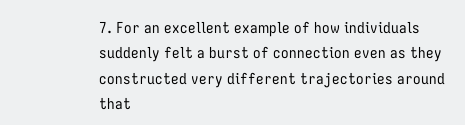7. For an excellent example of how individuals suddenly felt a burst of connection even as they constructed very different trajectories around that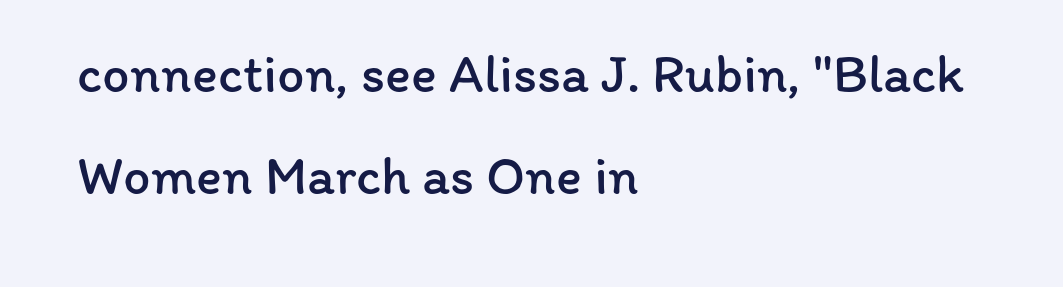connection, see Alissa J. Rubin, "Black Women March as One in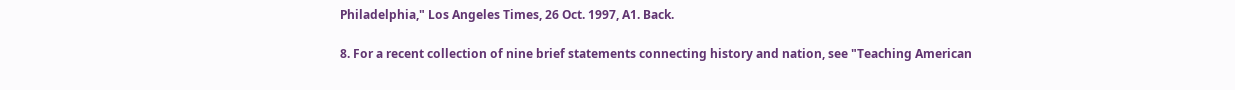Philadelphia," Los Angeles Times, 26 Oct. 1997, A1. Back.

8. For a recent collection of nine brief statements connecting history and nation, see "Teaching American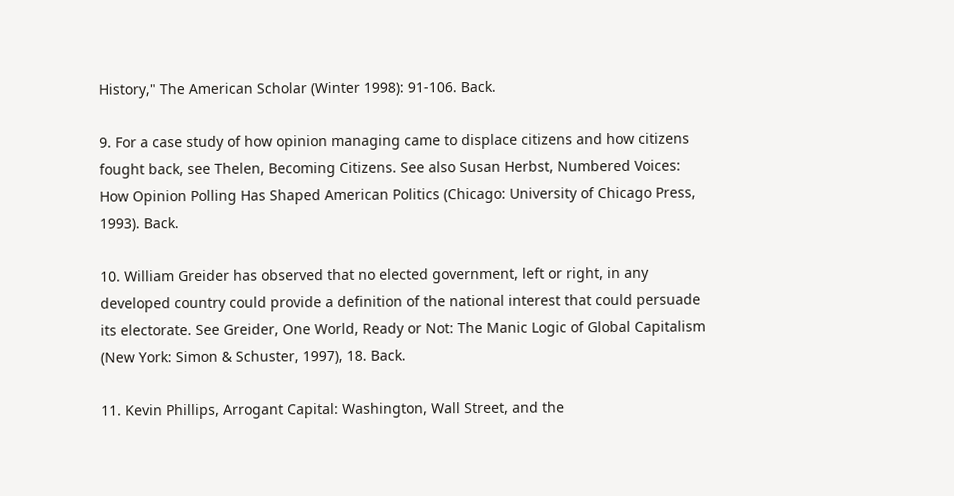History," The American Scholar (Winter 1998): 91-106. Back.

9. For a case study of how opinion managing came to displace citizens and how citizens fought back, see Thelen, Becoming Citizens. See also Susan Herbst, Numbered Voices: How Opinion Polling Has Shaped American Politics (Chicago: University of Chicago Press, 1993). Back.

10. William Greider has observed that no elected government, left or right, in any developed country could provide a definition of the national interest that could persuade its electorate. See Greider, One World, Ready or Not: The Manic Logic of Global Capitalism (New York: Simon & Schuster, 1997), 18. Back.

11. Kevin Phillips, Arrogant Capital: Washington, Wall Street, and the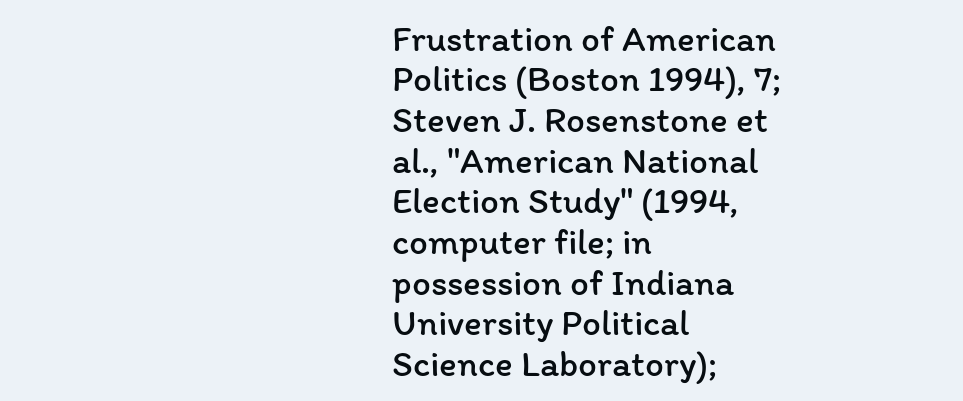Frustration of American Politics (Boston 1994), 7; Steven J. Rosenstone et al., "American National Election Study" (1994, computer file; in possession of Indiana University Political Science Laboratory);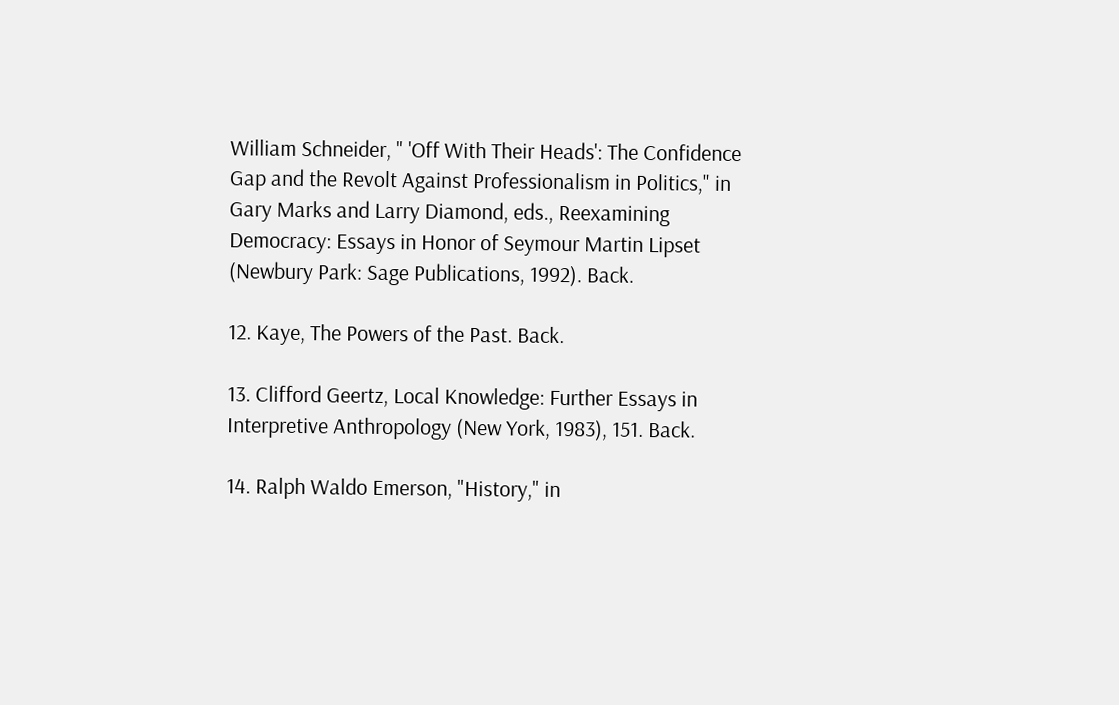William Schneider, " 'Off With Their Heads': The Confidence Gap and the Revolt Against Professionalism in Politics," in Gary Marks and Larry Diamond, eds., Reexamining Democracy: Essays in Honor of Seymour Martin Lipset (Newbury Park: Sage Publications, 1992). Back.

12. Kaye, The Powers of the Past. Back.

13. Clifford Geertz, Local Knowledge: Further Essays in Interpretive Anthropology (New York, 1983), 151. Back.

14. Ralph Waldo Emerson, "History," in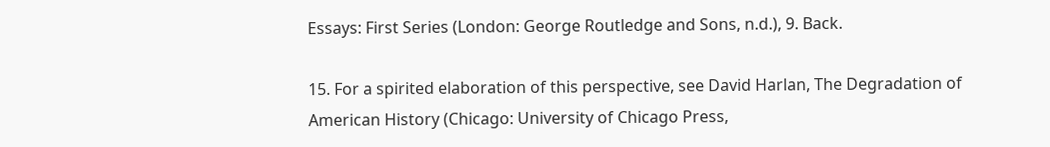Essays: First Series (London: George Routledge and Sons, n.d.), 9. Back.

15. For a spirited elaboration of this perspective, see David Harlan, The Degradation of American History (Chicago: University of Chicago Press,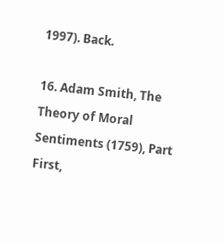1997). Back.

16. Adam Smith, The Theory of Moral Sentiments (1759), Part First,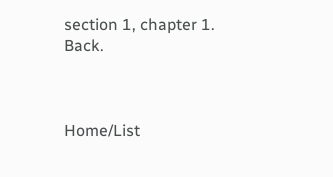section 1, chapter 1. Back.



Home/List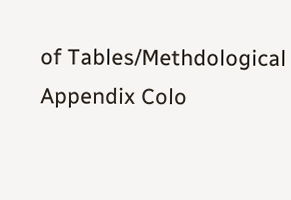of Tables/Methdological Appendix Colo